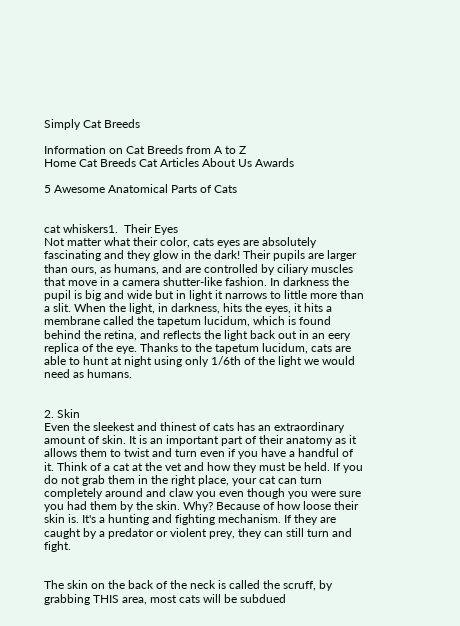Simply Cat Breeds

Information on Cat Breeds from A to Z
Home Cat Breeds Cat Articles About Us Awards

5 Awesome Anatomical Parts of Cats


cat whiskers1.  Their Eyes
Not matter what their color, cats eyes are absolutely fascinating and they glow in the dark! Their pupils are larger than ours, as humans, and are controlled by ciliary muscles that move in a camera shutter-like fashion. In darkness the pupil is big and wide but in light it narrows to little more than a slit. When the light, in darkness, hits the eyes, it hits a membrane called the tapetum lucidum, which is found behind the retina, and reflects the light back out in an eery replica of the eye. Thanks to the tapetum lucidum, cats are able to hunt at night using only 1/6th of the light we would need as humans.


2. Skin
Even the sleekest and thinest of cats has an extraordinary amount of skin. It is an important part of their anatomy as it allows them to twist and turn even if you have a handful of it. Think of a cat at the vet and how they must be held. If you do not grab them in the right place, your cat can turn completely around and claw you even though you were sure you had them by the skin. Why? Because of how loose their skin is. It's a hunting and fighting mechanism. If they are caught by a predator or violent prey, they can still turn and fight.


The skin on the back of the neck is called the scruff, by grabbing THIS area, most cats will be subdued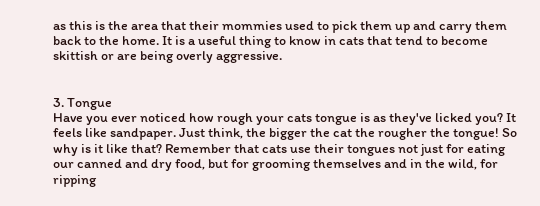as this is the area that their mommies used to pick them up and carry them back to the home. It is a useful thing to know in cats that tend to become skittish or are being overly aggressive.


3. Tongue
Have you ever noticed how rough your cats tongue is as they've licked you? It feels like sandpaper. Just think, the bigger the cat the rougher the tongue! So why is it like that? Remember that cats use their tongues not just for eating our canned and dry food, but for grooming themselves and in the wild, for ripping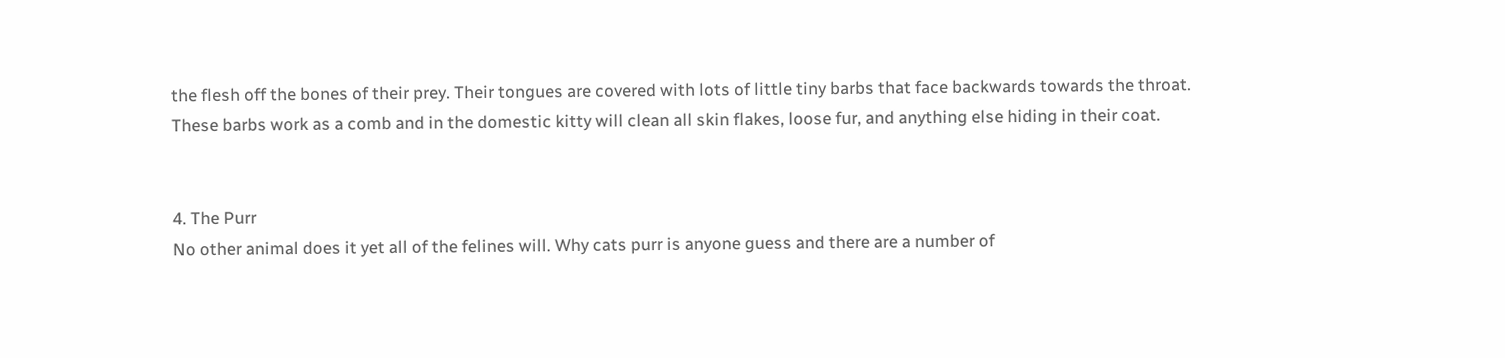the flesh off the bones of their prey. Their tongues are covered with lots of little tiny barbs that face backwards towards the throat. These barbs work as a comb and in the domestic kitty will clean all skin flakes, loose fur, and anything else hiding in their coat.


4. The Purr
No other animal does it yet all of the felines will. Why cats purr is anyone guess and there are a number of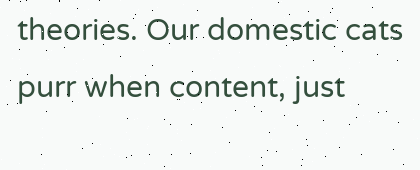theories. Our domestic cats purr when content, just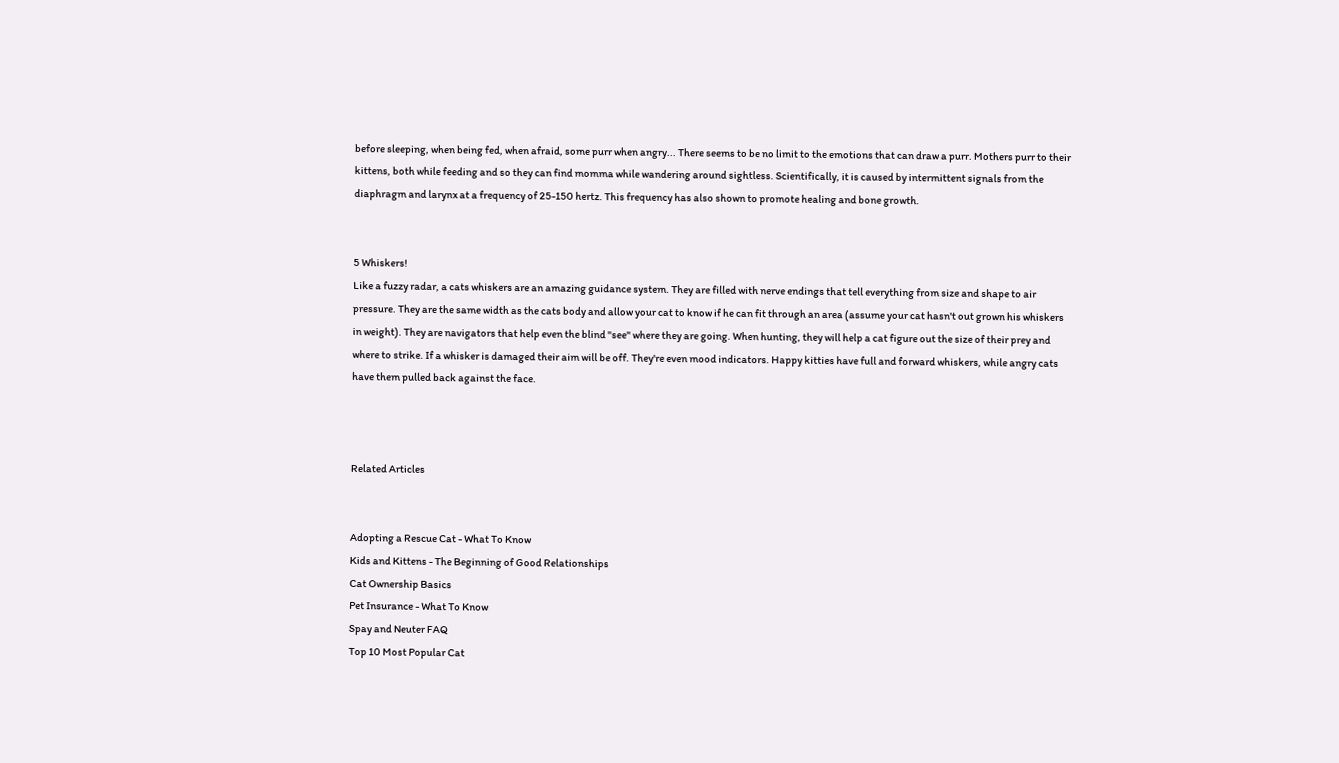before sleeping, when being fed, when afraid, some purr when angry... There seems to be no limit to the emotions that can draw a purr. Mothers purr to their kittens, both while feeding and so they can find momma while wandering around sightless. Scientifically, it is caused by intermittent signals from the diaphragm and larynx at a frequency of 25-150 hertz. This frequency has also shown to promote healing and bone growth.


5 Whiskers!
Like a fuzzy radar, a cats whiskers are an amazing guidance system. They are filled with nerve endings that tell everything from size and shape to air pressure. They are the same width as the cats body and allow your cat to know if he can fit through an area (assume your cat hasn't out grown his whiskers in weight). They are navigators that help even the blind "see" where they are going. When hunting, they will help a cat figure out the size of their prey and where to strike. If a whisker is damaged their aim will be off. They're even mood indicators. Happy kitties have full and forward whiskers, while angry cats have them pulled back against the face.



Related Articles


Adopting a Rescue Cat - What To Know
Kids and Kittens - The Beginning of Good Relationships
Cat Ownership Basics
Pet Insurance - What To Know
Spay and Neuter FAQ
Top 10 Most Popular Cat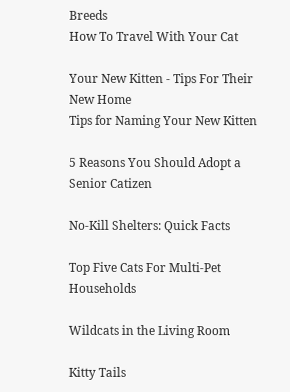Breeds
How To Travel With Your Cat

Your New Kitten - Tips For Their New Home
Tips for Naming Your New Kitten

5 Reasons You Should Adopt a Senior Catizen

No-Kill Shelters: Quick Facts

Top Five Cats For Multi-Pet Households

Wildcats in the Living Room

Kitty Tails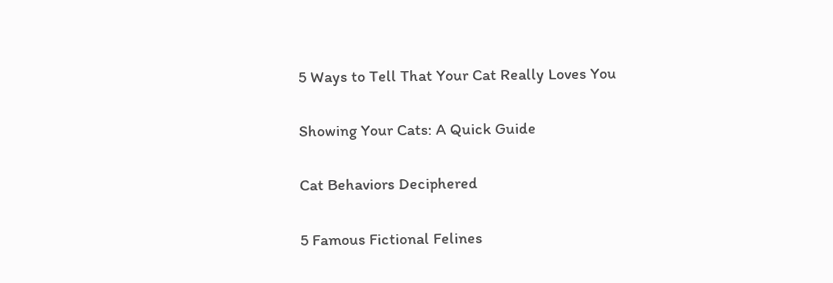5 Ways to Tell That Your Cat Really Loves You

Showing Your Cats: A Quick Guide

Cat Behaviors Deciphered

5 Famous Fictional Felines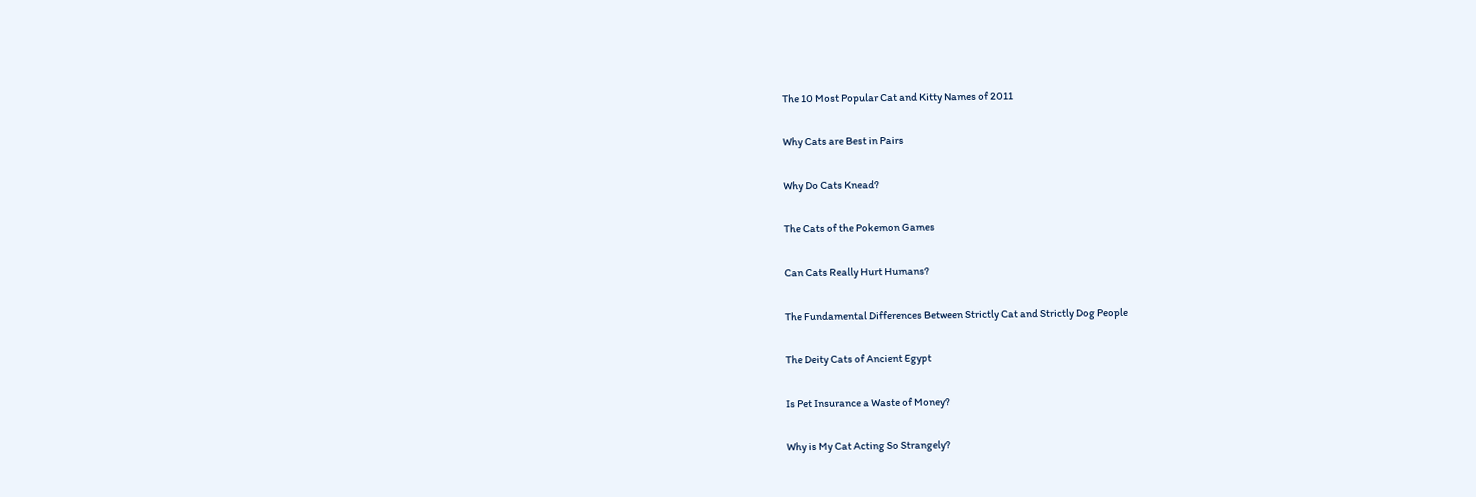The 10 Most Popular Cat and Kitty Names of 2011

Why Cats are Best in Pairs

Why Do Cats Knead?

The Cats of the Pokemon Games

Can Cats Really Hurt Humans?

The Fundamental Differences Between Strictly Cat and Strictly Dog People

The Deity Cats of Ancient Egypt

Is Pet Insurance a Waste of Money?

Why is My Cat Acting So Strangely?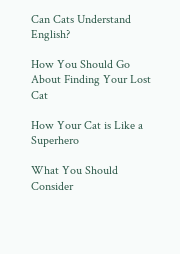Can Cats Understand English?

How You Should Go About Finding Your Lost Cat

How Your Cat is Like a Superhero

What You Should Consider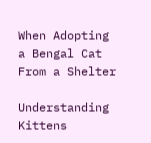When Adopting a Bengal Cat From a Shelter

Understanding Kittens